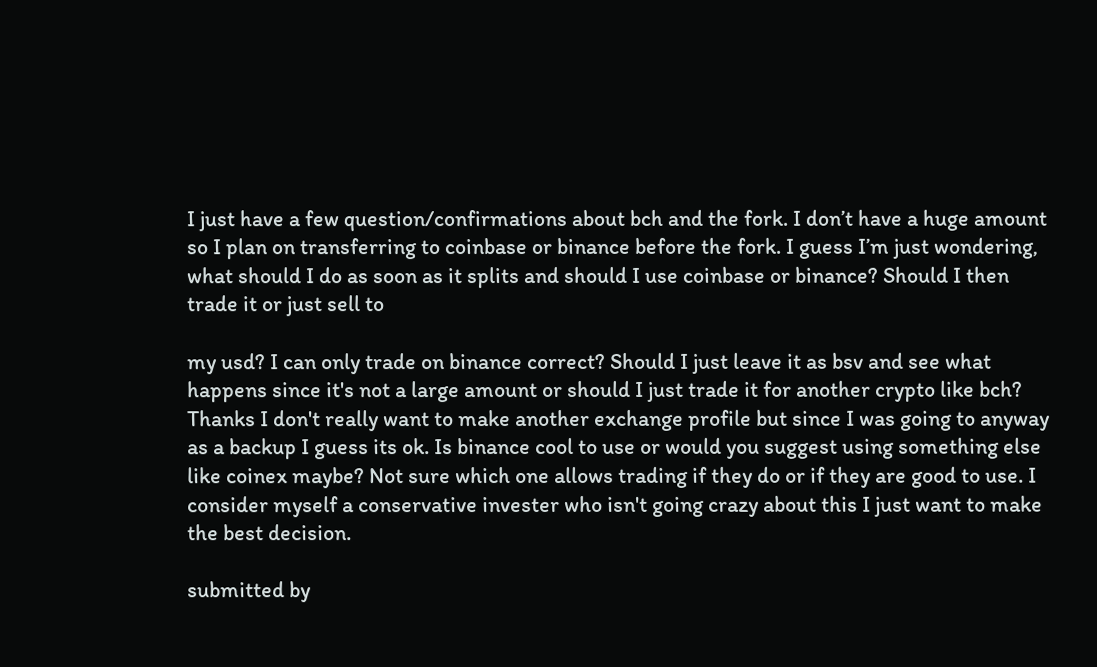I just have a few question/confirmations about bch and the fork. I don’t have a huge amount so I plan on transferring to coinbase or binance before the fork. I guess I’m just wondering, what should I do as soon as it splits and should I use coinbase or binance? Should I then trade it or just sell to

my usd? I can only trade on binance correct? Should I just leave it as bsv and see what happens since it's not a large amount or should I just trade it for another crypto like bch? Thanks I don't really want to make another exchange profile but since I was going to anyway as a backup I guess its ok. Is binance cool to use or would you suggest using something else like coinex maybe? Not sure which one allows trading if they do or if they are good to use. I consider myself a conservative invester who isn't going crazy about this I just want to make the best decision.

submitted by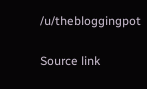/u/thebloggingpot

Source link